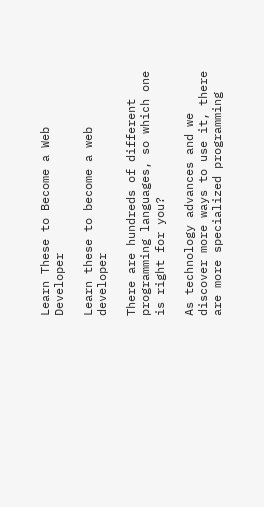Learn These to Become a Web Developer

Learn these to become a web developer

There are hundreds of different programming languages, so which one is right for you?

As technology advances and we discover more ways to use it, there are more specialized programming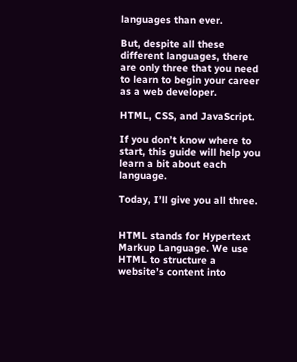languages than ever.

But, despite all these different languages, there are only three that you need to learn to begin your career as a web developer.

HTML, CSS, and JavaScript.

If you don’t know where to start, this guide will help you learn a bit about each language.

Today, I’ll give you all three.


HTML stands for Hypertext Markup Language. We use HTML to structure a website’s content into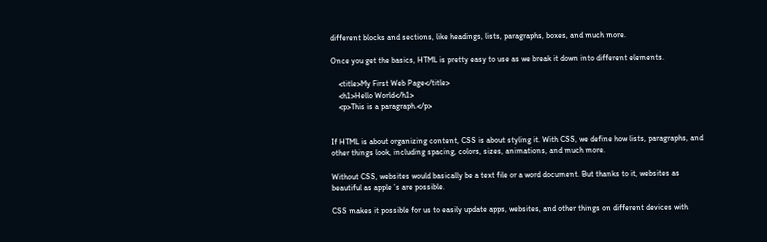different blocks and sections, like headings, lists, paragraphs, boxes, and much more.

Once you get the basics, HTML is pretty easy to use as we break it down into different elements.

    <title>My First Web Page</title>
    <h1>Hello World</h1>
    <p>This is a paragraph.</p>


If HTML is about organizing content, CSS is about styling it. With CSS, we define how lists, paragraphs, and other things look, including spacing, colors, sizes, animations, and much more.

Without CSS, websites would basically be a text file or a word document. But thanks to it, websites as beautiful as apple ’s are possible.

CSS makes it possible for us to easily update apps, websites, and other things on different devices with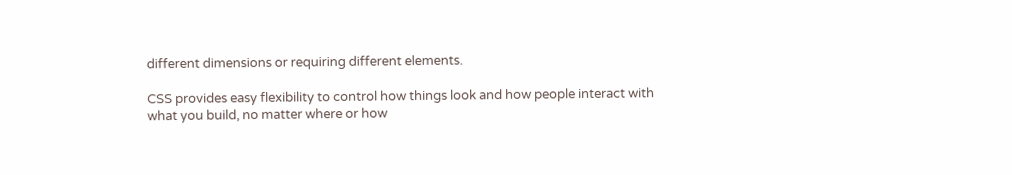different dimensions or requiring different elements.

CSS provides easy flexibility to control how things look and how people interact with what you build, no matter where or how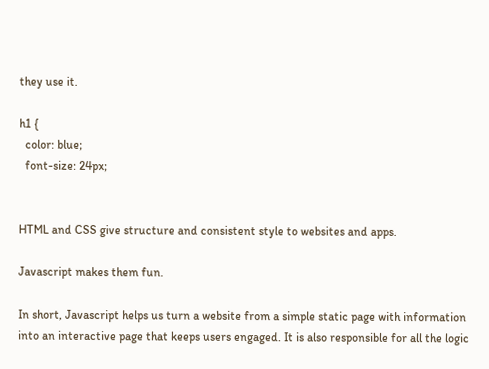they use it.

h1 {
  color: blue;
  font-size: 24px;


HTML and CSS give structure and consistent style to websites and apps.

Javascript makes them fun.

In short, Javascript helps us turn a website from a simple static page with information into an interactive page that keeps users engaged. It is also responsible for all the logic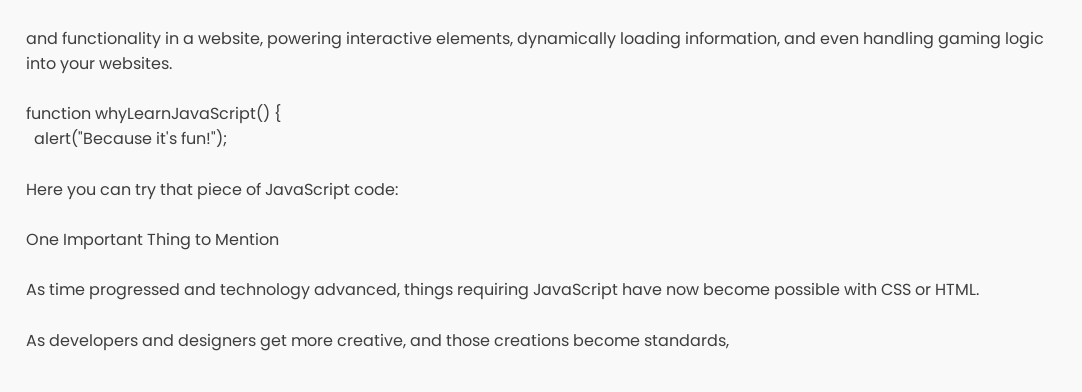and functionality in a website, powering interactive elements, dynamically loading information, and even handling gaming logic into your websites.

function whyLearnJavaScript() {
  alert("Because it's fun!");

Here you can try that piece of JavaScript code:

One Important Thing to Mention

As time progressed and technology advanced, things requiring JavaScript have now become possible with CSS or HTML.

As developers and designers get more creative, and those creations become standards,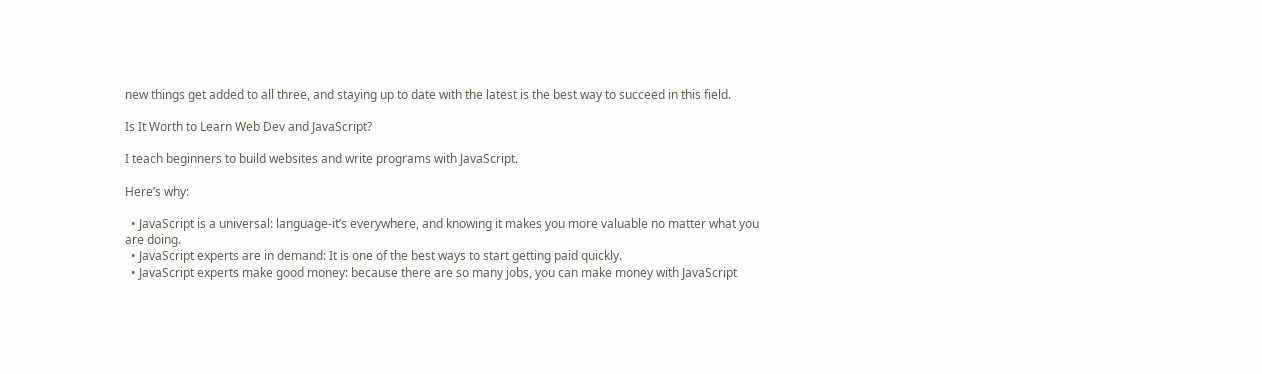new things get added to all three, and staying up to date with the latest is the best way to succeed in this field.

Is It Worth to Learn Web Dev and JavaScript?

I teach beginners to build websites and write programs with JavaScript.

Here’s why:

  • JavaScript is a universal: language-it’s everywhere, and knowing it makes you more valuable no matter what you are doing.
  • JavaScript experts are in demand: It is one of the best ways to start getting paid quickly.
  • JavaScript experts make good money: because there are so many jobs, you can make money with JavaScript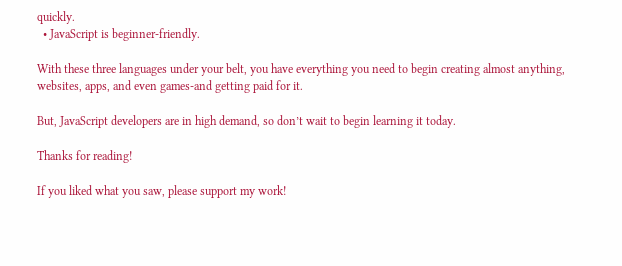quickly.
  • JavaScript is beginner-friendly.

With these three languages under your belt, you have everything you need to begin creating almost anything, websites, apps, and even games-and getting paid for it.

But, JavaScript developers are in high demand, so don’t wait to begin learning it today.

Thanks for reading!

If you liked what you saw, please support my work!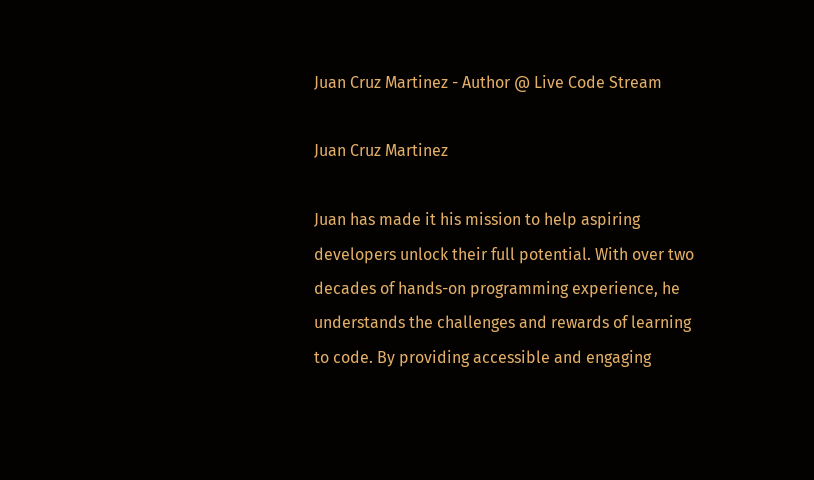Juan Cruz Martinez - Author @ Live Code Stream

Juan Cruz Martinez

Juan has made it his mission to help aspiring developers unlock their full potential. With over two decades of hands-on programming experience, he understands the challenges and rewards of learning to code. By providing accessible and engaging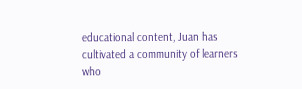educational content, Juan has cultivated a community of learners who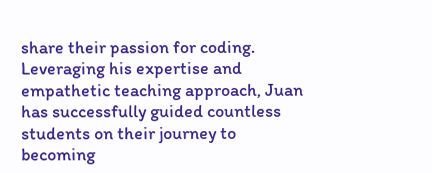share their passion for coding. Leveraging his expertise and empathetic teaching approach, Juan has successfully guided countless students on their journey to becoming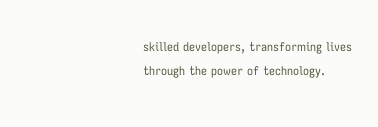skilled developers, transforming lives through the power of technology.